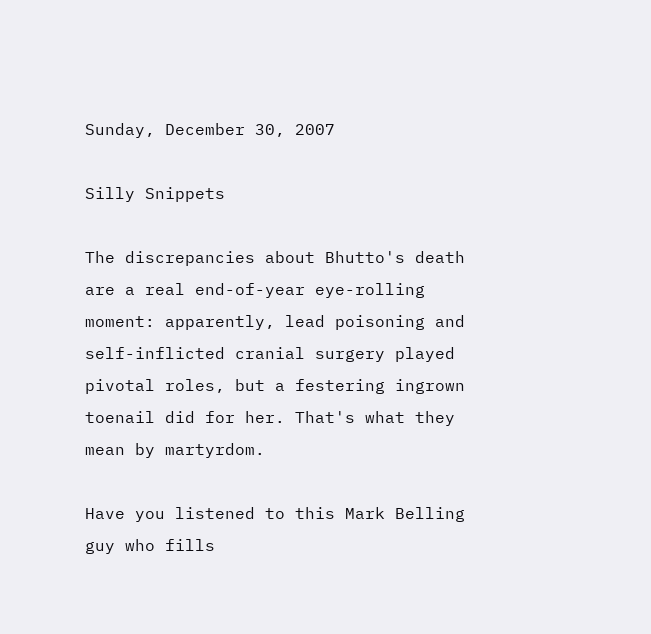Sunday, December 30, 2007

Silly Snippets

The discrepancies about Bhutto's death are a real end-of-year eye-rolling moment: apparently, lead poisoning and self-inflicted cranial surgery played pivotal roles, but a festering ingrown toenail did for her. That's what they mean by martyrdom.

Have you listened to this Mark Belling guy who fills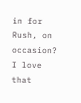in for Rush, on occasion? I love that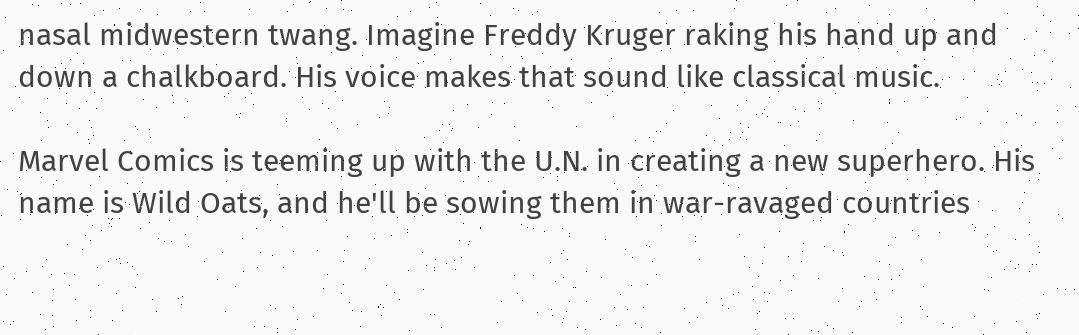nasal midwestern twang. Imagine Freddy Kruger raking his hand up and down a chalkboard. His voice makes that sound like classical music.

Marvel Comics is teeming up with the U.N. in creating a new superhero. His name is Wild Oats, and he'll be sowing them in war-ravaged countries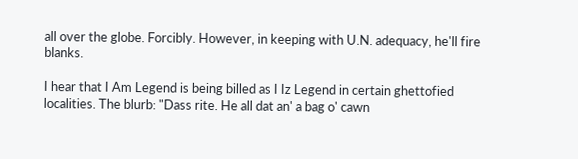all over the globe. Forcibly. However, in keeping with U.N. adequacy, he'll fire blanks.

I hear that I Am Legend is being billed as I Iz Legend in certain ghettofied localities. The blurb: "Dass rite. He all dat an' a bag o' cawn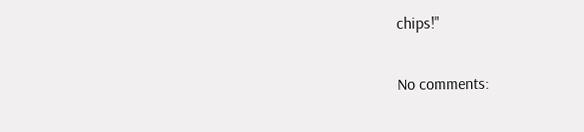chips!"

No comments: